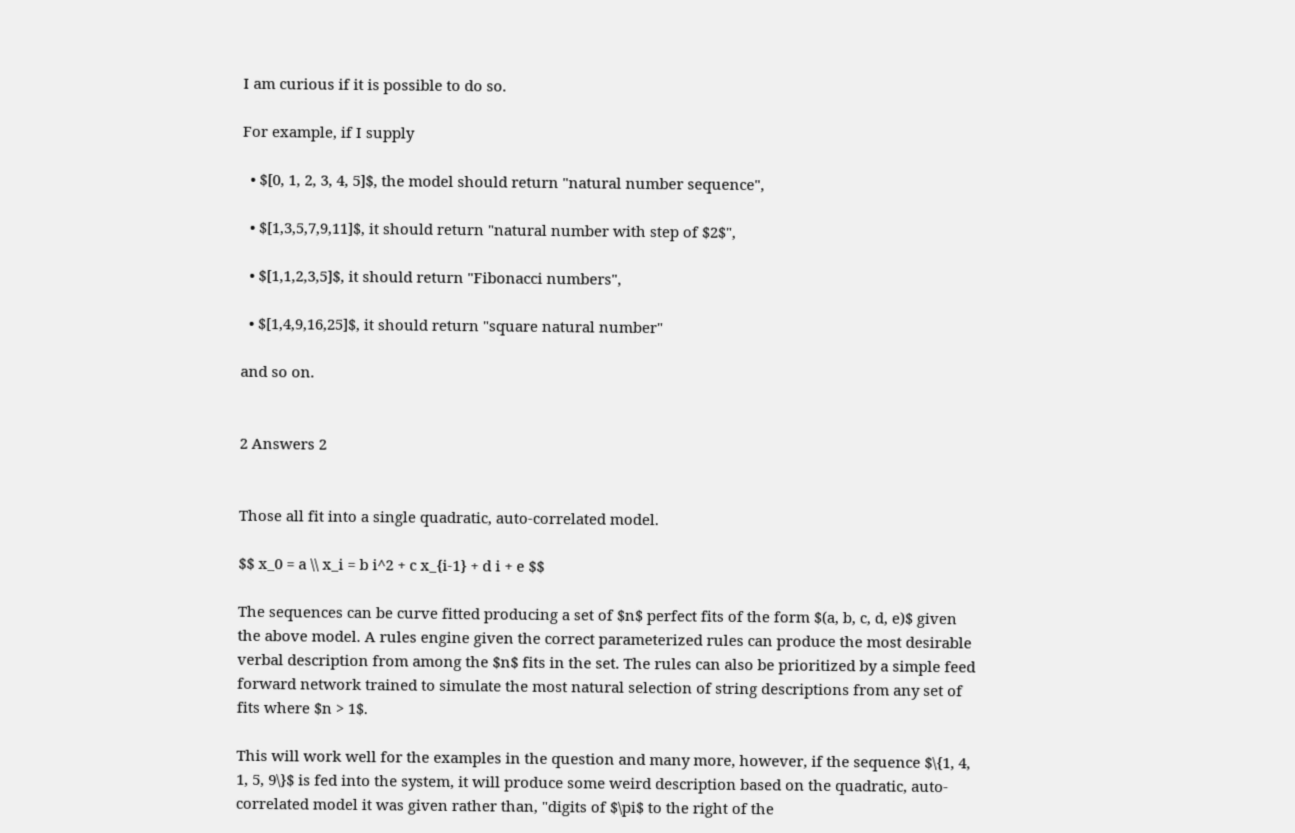I am curious if it is possible to do so.

For example, if I supply

  • $[0, 1, 2, 3, 4, 5]$, the model should return "natural number sequence",

  • $[1,3,5,7,9,11]$, it should return "natural number with step of $2$",

  • $[1,1,2,3,5]$, it should return "Fibonacci numbers",

  • $[1,4,9,16,25]$, it should return "square natural number"

and so on.


2 Answers 2


Those all fit into a single quadratic, auto-correlated model.

$$ x_0 = a \\ x_i = b i^2 + c x_{i-1} + d i + e $$

The sequences can be curve fitted producing a set of $n$ perfect fits of the form $(a, b, c, d, e)$ given the above model. A rules engine given the correct parameterized rules can produce the most desirable verbal description from among the $n$ fits in the set. The rules can also be prioritized by a simple feed forward network trained to simulate the most natural selection of string descriptions from any set of fits where $n > 1$.

This will work well for the examples in the question and many more, however, if the sequence $\{1, 4, 1, 5, 9\}$ is fed into the system, it will produce some weird description based on the quadratic, auto-correlated model it was given rather than, "digits of $\pi$ to the right of the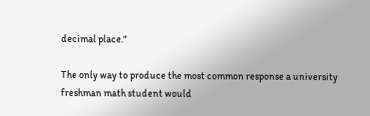decimal place."

The only way to produce the most common response a university freshman math student would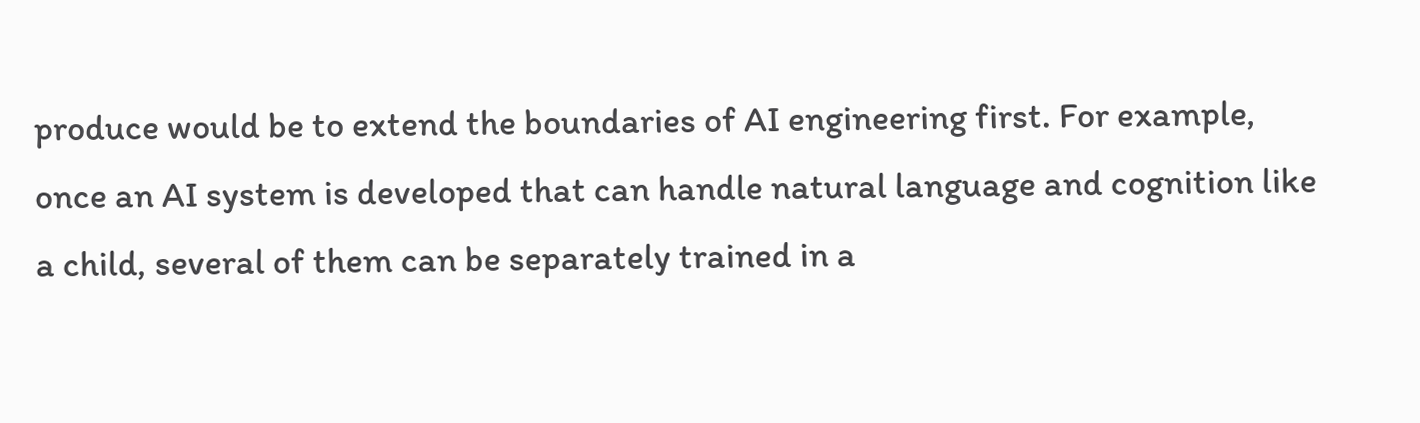produce would be to extend the boundaries of AI engineering first. For example, once an AI system is developed that can handle natural language and cognition like a child, several of them can be separately trained in a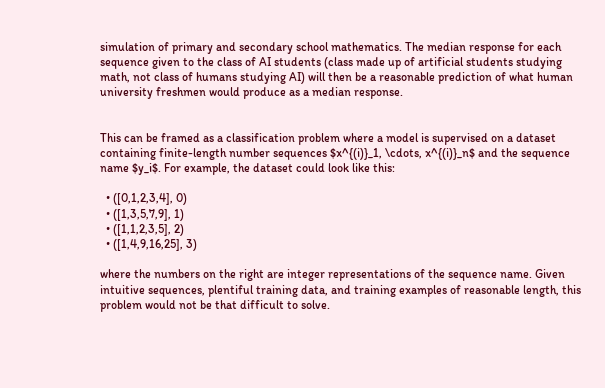simulation of primary and secondary school mathematics. The median response for each sequence given to the class of AI students (class made up of artificial students studying math, not class of humans studying AI) will then be a reasonable prediction of what human university freshmen would produce as a median response.


This can be framed as a classification problem where a model is supervised on a dataset containing finite-length number sequences $x^{(i)}_1, \cdots, x^{(i)}_n$ and the sequence name $y_i$. For example, the dataset could look like this:

  • ([0,1,2,3,4], 0)
  • ([1,3,5,7,9], 1)
  • ([1,1,2,3,5], 2)
  • ([1,4,9,16,25], 3)

where the numbers on the right are integer representations of the sequence name. Given intuitive sequences, plentiful training data, and training examples of reasonable length, this problem would not be that difficult to solve.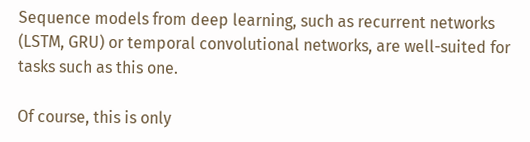Sequence models from deep learning, such as recurrent networks (LSTM, GRU) or temporal convolutional networks, are well-suited for tasks such as this one.

Of course, this is only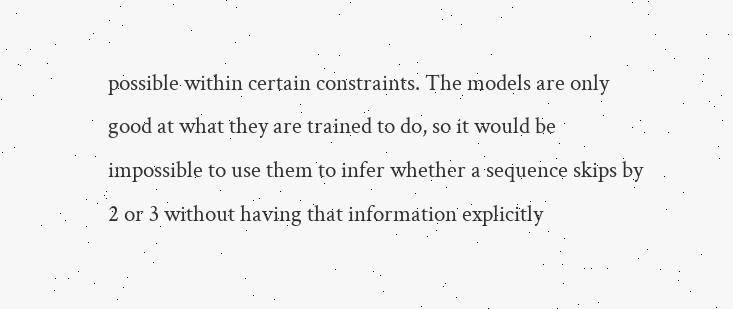possible within certain constraints. The models are only good at what they are trained to do, so it would be impossible to use them to infer whether a sequence skips by 2 or 3 without having that information explicitly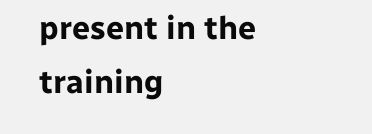present in the training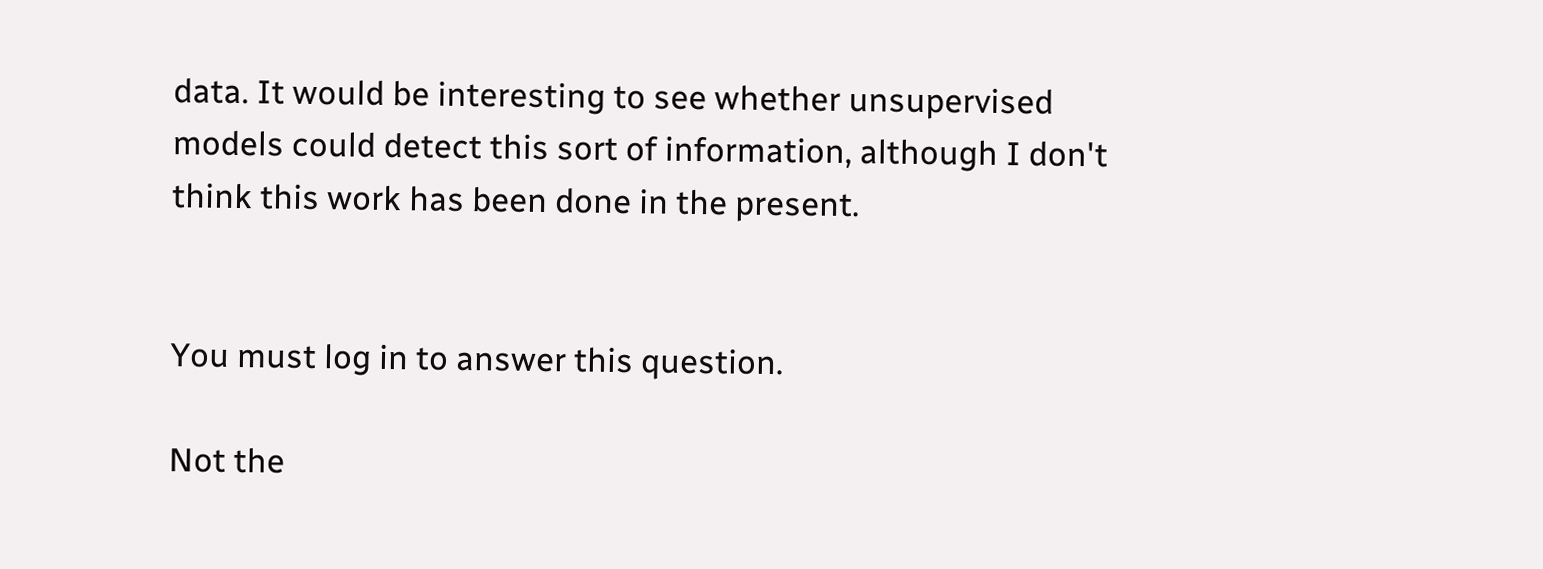data. It would be interesting to see whether unsupervised models could detect this sort of information, although I don't think this work has been done in the present.


You must log in to answer this question.

Not the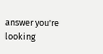answer you're looking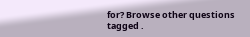for? Browse other questions tagged .